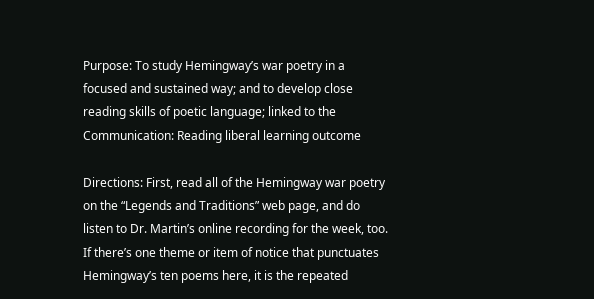Purpose: To study Hemingway’s war poetry in a focused and sustained way; and to develop close reading skills of poetic language; linked to the Communication: Reading liberal learning outcome

Directions: First, read all of the Hemingway war poetry on the “Legends and Traditions” web page, and do listen to Dr. Martin’s online recording for the week, too. If there’s one theme or item of notice that punctuates Hemingway’s ten poems here, it is the repeated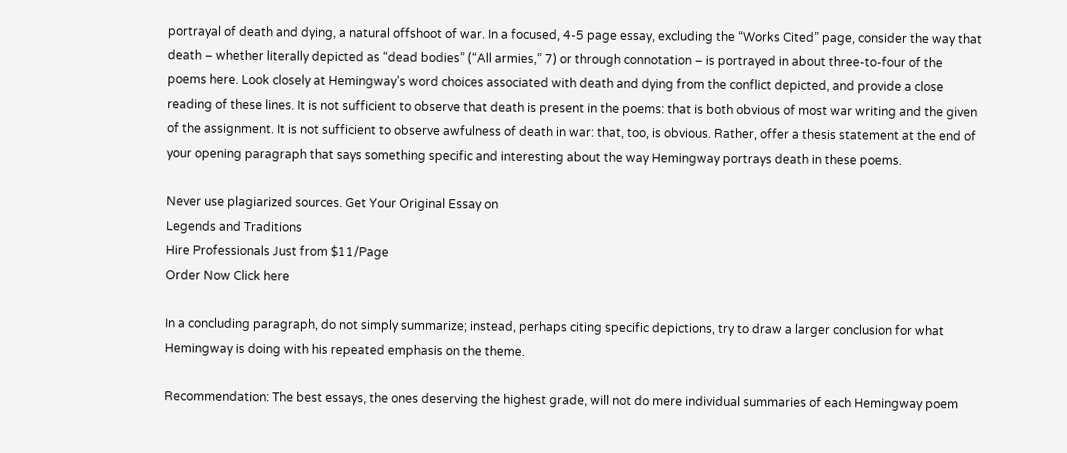portrayal of death and dying, a natural offshoot of war. In a focused, 4-5 page essay, excluding the “Works Cited” page, consider the way that death – whether literally depicted as “dead bodies” (“All armies,” 7) or through connotation – is portrayed in about three-to-four of the poems here. Look closely at Hemingway’s word choices associated with death and dying from the conflict depicted, and provide a close reading of these lines. It is not sufficient to observe that death is present in the poems: that is both obvious of most war writing and the given of the assignment. It is not sufficient to observe awfulness of death in war: that, too, is obvious. Rather, offer a thesis statement at the end of your opening paragraph that says something specific and interesting about the way Hemingway portrays death in these poems.

Never use plagiarized sources. Get Your Original Essay on
Legends and Traditions
Hire Professionals Just from $11/Page
Order Now Click here

In a concluding paragraph, do not simply summarize; instead, perhaps citing specific depictions, try to draw a larger conclusion for what Hemingway is doing with his repeated emphasis on the theme.

Recommendation: The best essays, the ones deserving the highest grade, will not do mere individual summaries of each Hemingway poem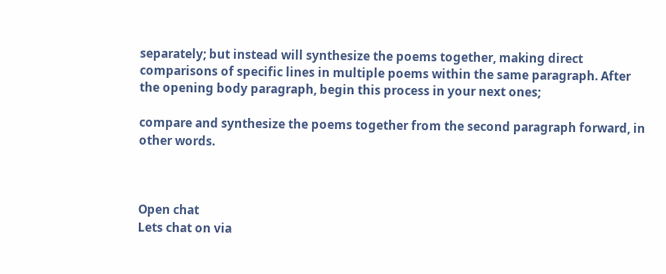separately; but instead will synthesize the poems together, making direct comparisons of specific lines in multiple poems within the same paragraph. After the opening body paragraph, begin this process in your next ones;

compare and synthesize the poems together from the second paragraph forward, in other words.



Open chat
Lets chat on via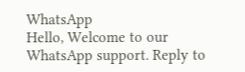WhatsApp
Hello, Welcome to our WhatsApp support. Reply to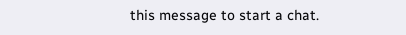this message to start a chat.